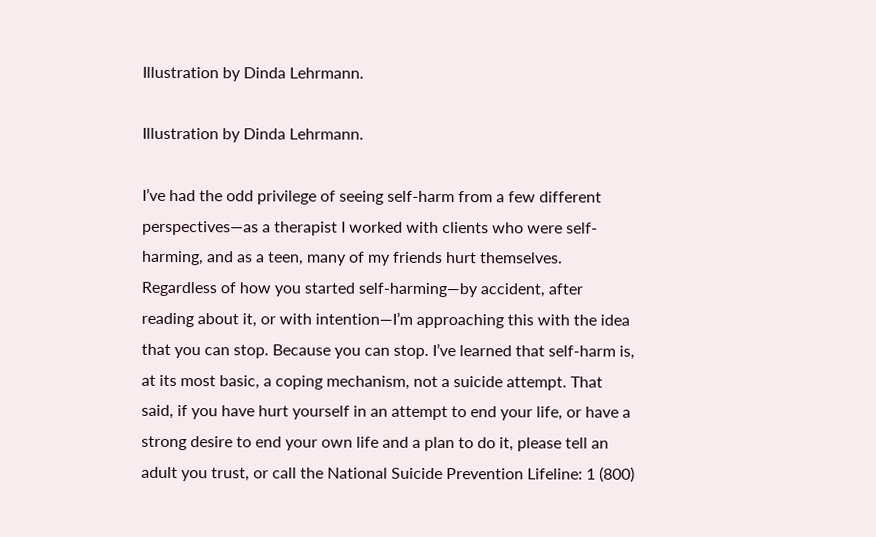Illustration by Dinda Lehrmann.

Illustration by Dinda Lehrmann.

I’ve had the odd privilege of seeing self-harm from a few different perspectives—as a therapist I worked with clients who were self-harming, and as a teen, many of my friends hurt themselves. Regardless of how you started self-harming—by accident, after reading about it, or with intention—I’m approaching this with the idea that you can stop. Because you can stop. I’ve learned that self-harm is, at its most basic, a coping mechanism, not a suicide attempt. That said, if you have hurt yourself in an attempt to end your life, or have a strong desire to end your own life and a plan to do it, please tell an adult you trust, or call the National Suicide Prevention Lifeline: 1 (800)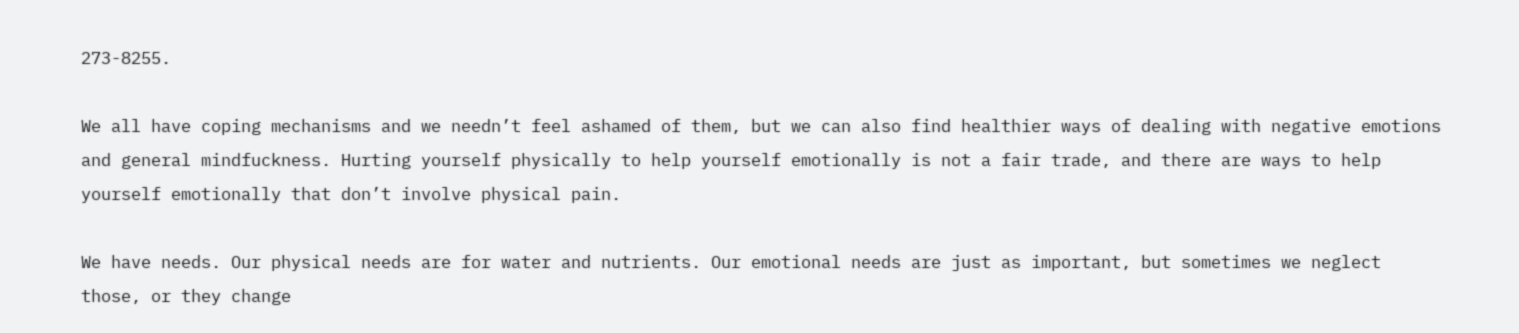273-8255.

We all have coping mechanisms and we needn’t feel ashamed of them, but we can also find healthier ways of dealing with negative emotions and general mindfuckness. Hurting yourself physically to help yourself emotionally is not a fair trade, and there are ways to help yourself emotionally that don’t involve physical pain.

We have needs. Our physical needs are for water and nutrients. Our emotional needs are just as important, but sometimes we neglect those, or they change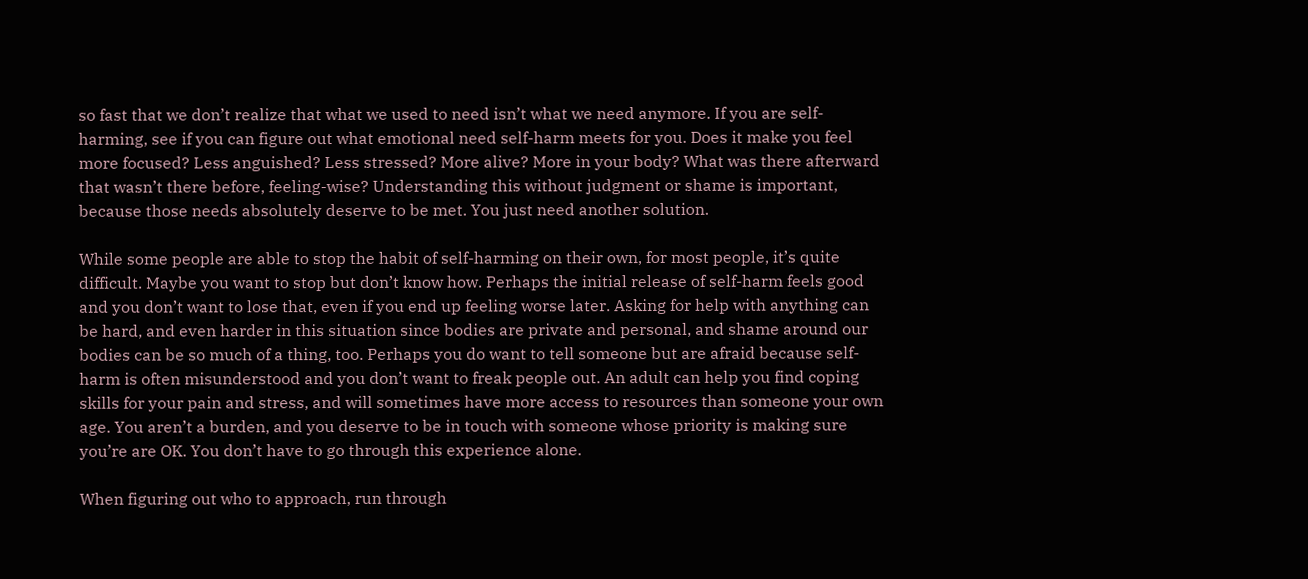so fast that we don’t realize that what we used to need isn’t what we need anymore. If you are self-harming, see if you can figure out what emotional need self-harm meets for you. Does it make you feel more focused? Less anguished? Less stressed? More alive? More in your body? What was there afterward that wasn’t there before, feeling-wise? Understanding this without judgment or shame is important, because those needs absolutely deserve to be met. You just need another solution.

While some people are able to stop the habit of self-harming on their own, for most people, it’s quite difficult. Maybe you want to stop but don’t know how. Perhaps the initial release of self-harm feels good and you don’t want to lose that, even if you end up feeling worse later. Asking for help with anything can be hard, and even harder in this situation since bodies are private and personal, and shame around our bodies can be so much of a thing, too. Perhaps you do want to tell someone but are afraid because self-harm is often misunderstood and you don’t want to freak people out. An adult can help you find coping skills for your pain and stress, and will sometimes have more access to resources than someone your own age. You aren’t a burden, and you deserve to be in touch with someone whose priority is making sure you’re are OK. You don’t have to go through this experience alone.

When figuring out who to approach, run through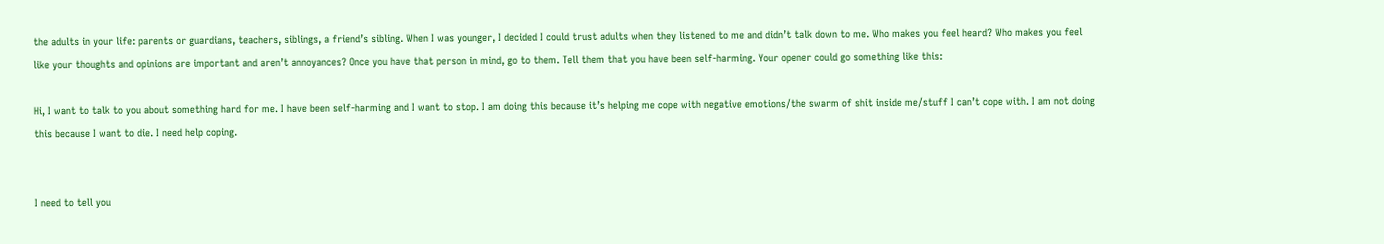the adults in your life: parents or guardians, teachers, siblings, a friend’s sibling. When I was younger, I decided I could trust adults when they listened to me and didn’t talk down to me. Who makes you feel heard? Who makes you feel like your thoughts and opinions are important and aren’t annoyances? Once you have that person in mind, go to them. Tell them that you have been self-harming. Your opener could go something like this:

Hi, I want to talk to you about something hard for me. I have been self-harming and I want to stop. I am doing this because it’s helping me cope with negative emotions/the swarm of shit inside me/stuff I can’t cope with. I am not doing this because I want to die. I need help coping.


I need to tell you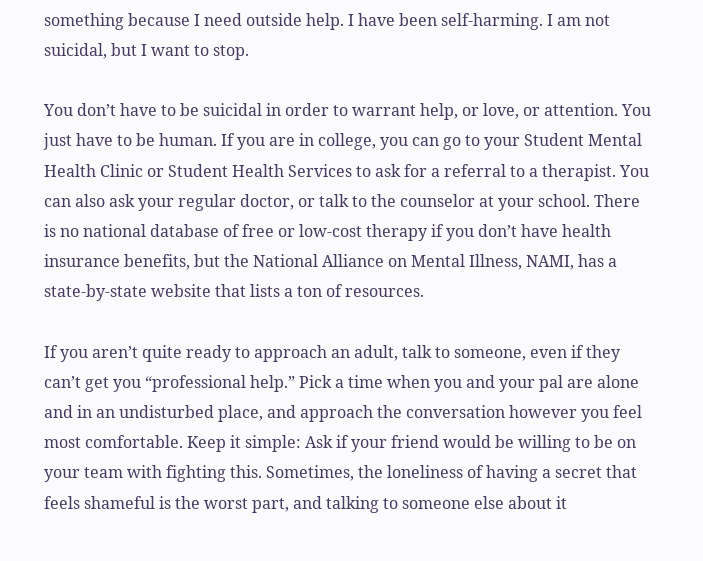something because I need outside help. I have been self-harming. I am not suicidal, but I want to stop.

You don’t have to be suicidal in order to warrant help, or love, or attention. You just have to be human. If you are in college, you can go to your Student Mental Health Clinic or Student Health Services to ask for a referral to a therapist. You can also ask your regular doctor, or talk to the counselor at your school. There is no national database of free or low-cost therapy if you don’t have health insurance benefits, but the National Alliance on Mental Illness, NAMI, has a state-by-state website that lists a ton of resources.

If you aren’t quite ready to approach an adult, talk to someone, even if they can’t get you “professional help.” Pick a time when you and your pal are alone and in an undisturbed place, and approach the conversation however you feel most comfortable. Keep it simple: Ask if your friend would be willing to be on your team with fighting this. Sometimes, the loneliness of having a secret that feels shameful is the worst part, and talking to someone else about it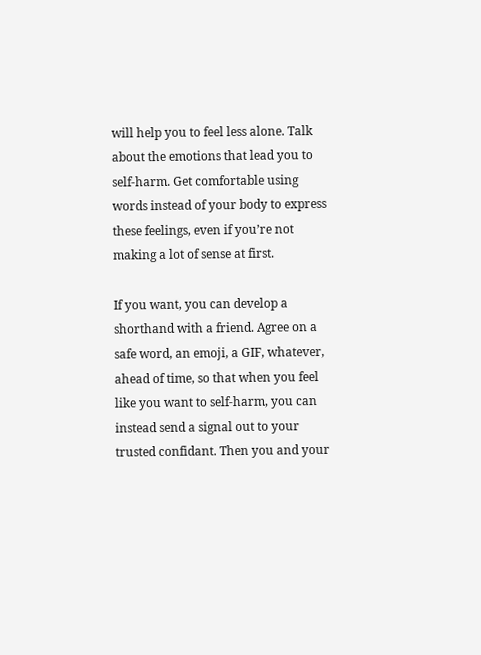will help you to feel less alone. Talk about the emotions that lead you to self-harm. Get comfortable using words instead of your body to express these feelings, even if you’re not making a lot of sense at first.

If you want, you can develop a shorthand with a friend. Agree on a safe word, an emoji, a GIF, whatever, ahead of time, so that when you feel like you want to self-harm, you can instead send a signal out to your trusted confidant. Then you and your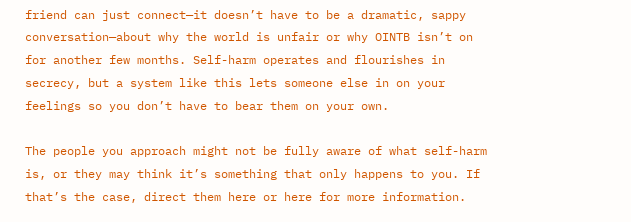friend can just connect—it doesn’t have to be a dramatic, sappy conversation—about why the world is unfair or why OINTB isn’t on for another few months. Self-harm operates and flourishes in secrecy, but a system like this lets someone else in on your feelings so you don’t have to bear them on your own.

The people you approach might not be fully aware of what self-harm is, or they may think it’s something that only happens to you. If that’s the case, direct them here or here for more information.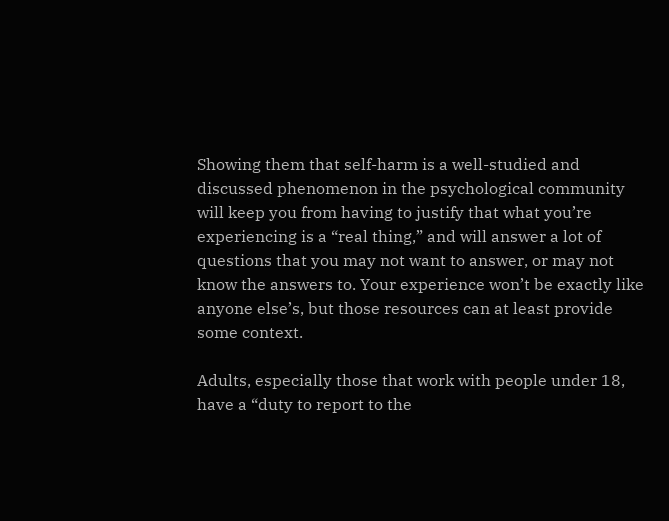Showing them that self-harm is a well-studied and discussed phenomenon in the psychological community will keep you from having to justify that what you’re experiencing is a “real thing,” and will answer a lot of questions that you may not want to answer, or may not know the answers to. Your experience won’t be exactly like anyone else’s, but those resources can at least provide some context.

Adults, especially those that work with people under 18, have a “duty to report to the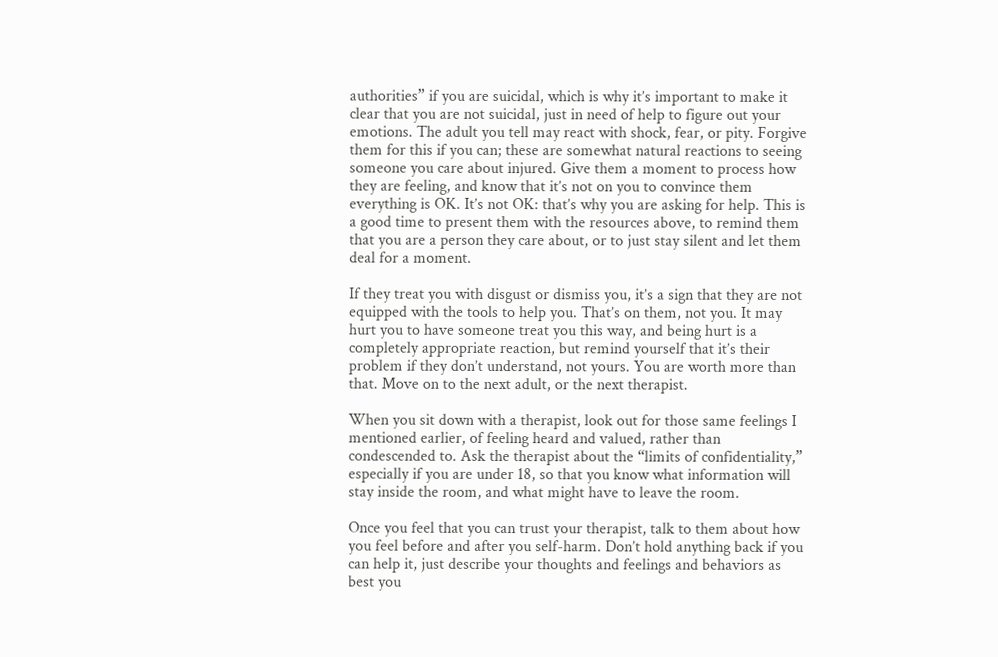authorities” if you are suicidal, which is why it’s important to make it clear that you are not suicidal, just in need of help to figure out your emotions. The adult you tell may react with shock, fear, or pity. Forgive them for this if you can; these are somewhat natural reactions to seeing someone you care about injured. Give them a moment to process how they are feeling, and know that it’s not on you to convince them everything is OK. It’s not OK: that’s why you are asking for help. This is a good time to present them with the resources above, to remind them that you are a person they care about, or to just stay silent and let them deal for a moment.

If they treat you with disgust or dismiss you, it’s a sign that they are not equipped with the tools to help you. That’s on them, not you. It may hurt you to have someone treat you this way, and being hurt is a completely appropriate reaction, but remind yourself that it’s their problem if they don’t understand, not yours. You are worth more than that. Move on to the next adult, or the next therapist.

When you sit down with a therapist, look out for those same feelings I mentioned earlier, of feeling heard and valued, rather than condescended to. Ask the therapist about the “limits of confidentiality,” especially if you are under 18, so that you know what information will stay inside the room, and what might have to leave the room.

Once you feel that you can trust your therapist, talk to them about how you feel before and after you self-harm. Don’t hold anything back if you can help it, just describe your thoughts and feelings and behaviors as best you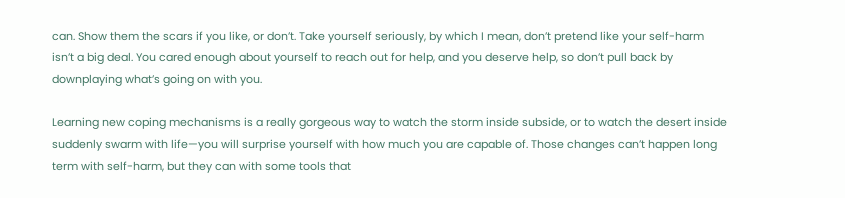can. Show them the scars if you like, or don’t. Take yourself seriously, by which I mean, don’t pretend like your self-harm isn’t a big deal. You cared enough about yourself to reach out for help, and you deserve help, so don’t pull back by downplaying what’s going on with you.

Learning new coping mechanisms is a really gorgeous way to watch the storm inside subside, or to watch the desert inside suddenly swarm with life—you will surprise yourself with how much you are capable of. Those changes can’t happen long term with self-harm, but they can with some tools that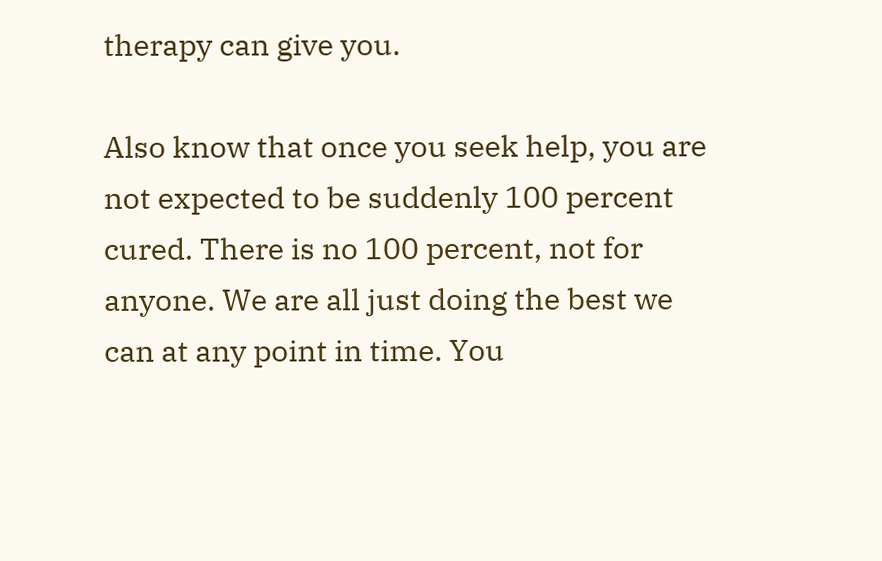therapy can give you.

Also know that once you seek help, you are not expected to be suddenly 100 percent cured. There is no 100 percent, not for anyone. We are all just doing the best we can at any point in time. You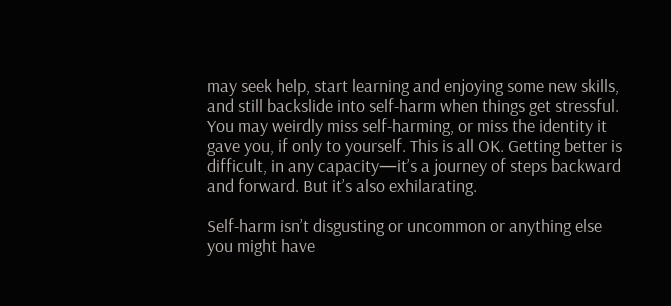may seek help, start learning and enjoying some new skills, and still backslide into self-harm when things get stressful. You may weirdly miss self-harming, or miss the identity it gave you, if only to yourself. This is all OK. Getting better is difficult, in any capacity—it’s a journey of steps backward and forward. But it’s also exhilarating.

Self-harm isn’t disgusting or uncommon or anything else you might have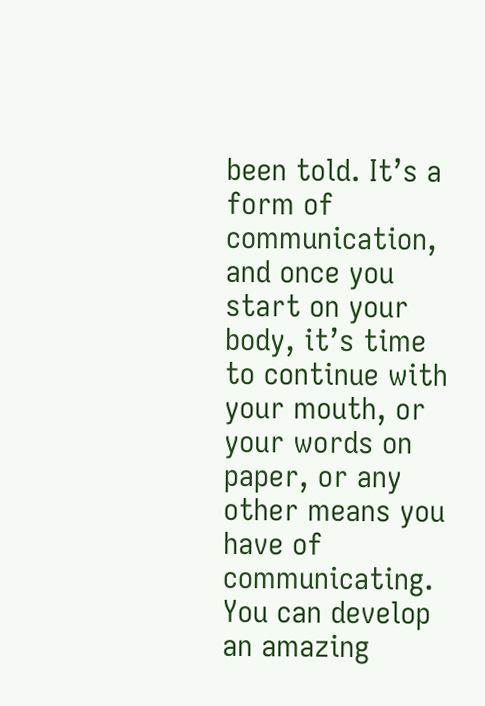been told. It’s a form of communication, and once you start on your body, it’s time to continue with your mouth, or your words on paper, or any other means you have of communicating. You can develop an amazing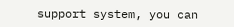support system, you can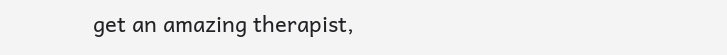get an amazing therapist,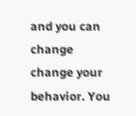and you can change change your behavior. You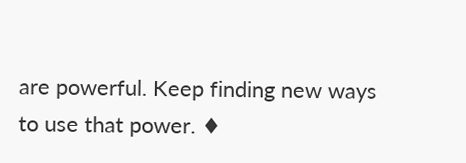are powerful. Keep finding new ways to use that power. ♦